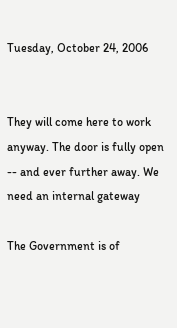Tuesday, October 24, 2006


They will come here to work anyway. The door is fully open -- and ever further away. We need an internal gateway

The Government is of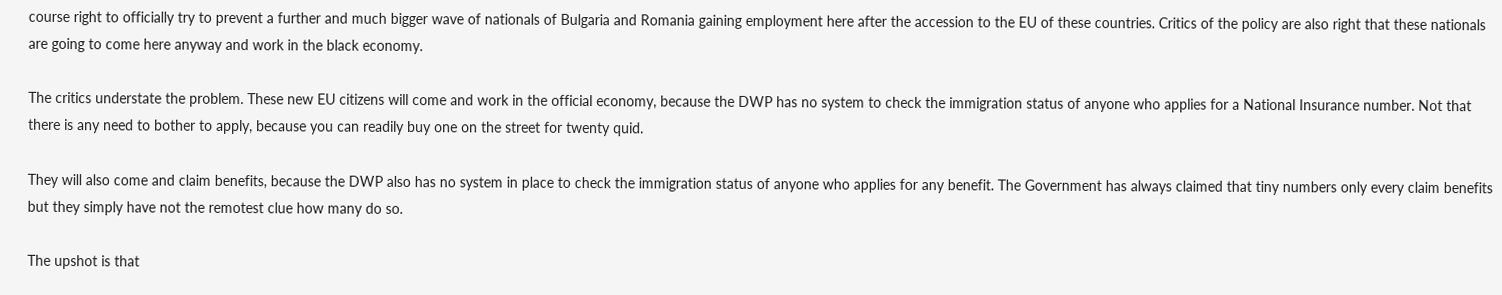course right to officially try to prevent a further and much bigger wave of nationals of Bulgaria and Romania gaining employment here after the accession to the EU of these countries. Critics of the policy are also right that these nationals are going to come here anyway and work in the black economy.

The critics understate the problem. These new EU citizens will come and work in the official economy, because the DWP has no system to check the immigration status of anyone who applies for a National Insurance number. Not that there is any need to bother to apply, because you can readily buy one on the street for twenty quid.

They will also come and claim benefits, because the DWP also has no system in place to check the immigration status of anyone who applies for any benefit. The Government has always claimed that tiny numbers only every claim benefits but they simply have not the remotest clue how many do so.

The upshot is that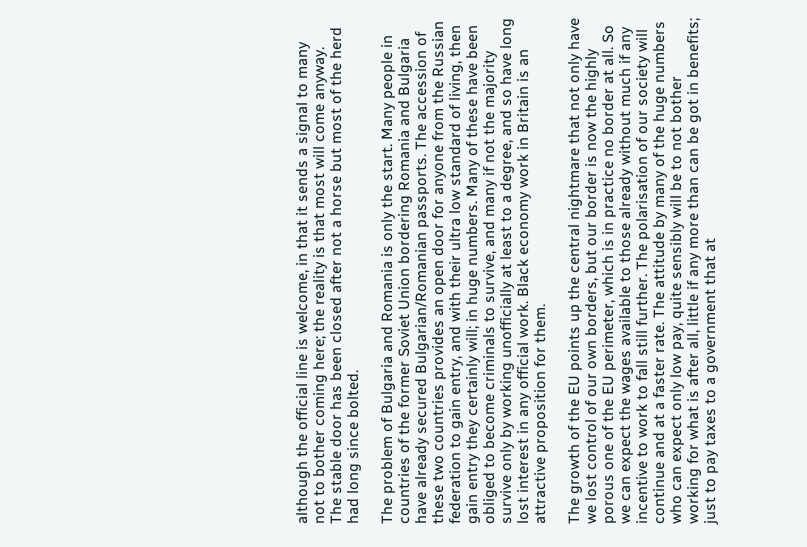although the official line is welcome, in that it sends a signal to many not to bother coming here; the reality is that most will come anyway. The stable door has been closed after not a horse but most of the herd had long since bolted.

The problem of Bulgaria and Romania is only the start. Many people in countries of the former Soviet Union bordering Romania and Bulgaria have already secured Bulgarian/Romanian passports. The accession of these two countries provides an open door for anyone from the Russian federation to gain entry, and with their ultra low standard of living, then gain entry they certainly will; in huge numbers. Many of these have been obliged to become criminals to survive, and many if not the majority survive only by working unofficially at least to a degree, and so have long lost interest in any official work. Black economy work in Britain is an attractive proposition for them.

The growth of the EU points up the central nightmare that not only have we lost control of our own borders, but our border is now the highly porous one of the EU perimeter, which is in practice no border at all. So we can expect the wages available to those already without much if any incentive to work to fall still further. The polarisation of our society will continue and at a faster rate. The attitude by many of the huge numbers who can expect only low pay, quite sensibly will be to not bother working for what is after all, little if any more than can be got in benefits; just to pay taxes to a government that at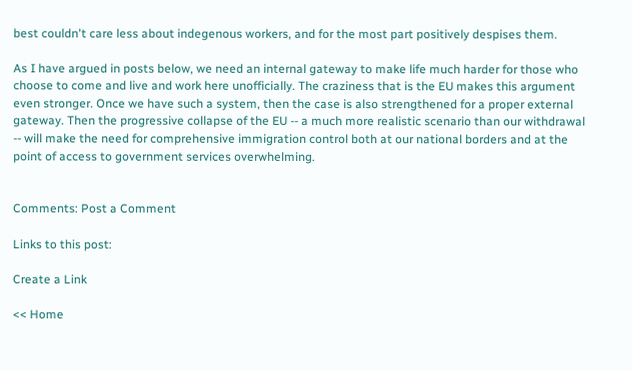best couldn't care less about indegenous workers, and for the most part positively despises them.

As I have argued in posts below, we need an internal gateway to make life much harder for those who choose to come and live and work here unofficially. The craziness that is the EU makes this argument even stronger. Once we have such a system, then the case is also strengthened for a proper external gateway. Then the progressive collapse of the EU -- a much more realistic scenario than our withdrawal -- will make the need for comprehensive immigration control both at our national borders and at the point of access to government services overwhelming.


Comments: Post a Comment

Links to this post:

Create a Link

<< Home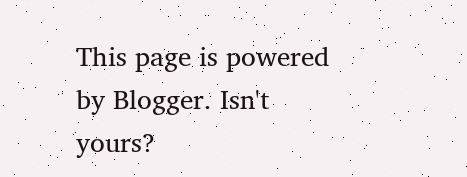This page is powered by Blogger. Isn't yours?